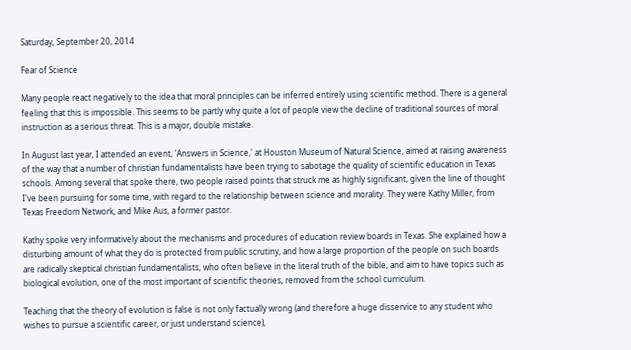Saturday, September 20, 2014

Fear of Science

Many people react negatively to the idea that moral principles can be inferred entirely using scientific method. There is a general feeling that this is impossible. This seems to be partly why quite a lot of people view the decline of traditional sources of moral instruction as a serious threat. This is a major, double mistake.

In August last year, I attended an event, 'Answers in Science,' at Houston Museum of Natural Science, aimed at raising awareness of the way that a number of christian fundamentalists have been trying to sabotage the quality of scientific education in Texas schools. Among several that spoke there, two people raised points that struck me as highly significant, given the line of thought I've been pursuing for some time, with regard to the relationship between science and morality. They were Kathy Miller, from Texas Freedom Network, and Mike Aus, a former pastor.

Kathy spoke very informatively about the mechanisms and procedures of education review boards in Texas. She explained how a disturbing amount of what they do is protected from public scrutiny, and how a large proportion of the people on such boards are radically skeptical christian fundamentalists, who often believe in the literal truth of the bible, and aim to have topics such as biological evolution, one of the most important of scientific theories, removed from the school curriculum.

Teaching that the theory of evolution is false is not only factually wrong (and therefore a huge disservice to any student who wishes to pursue a scientific career, or just understand science),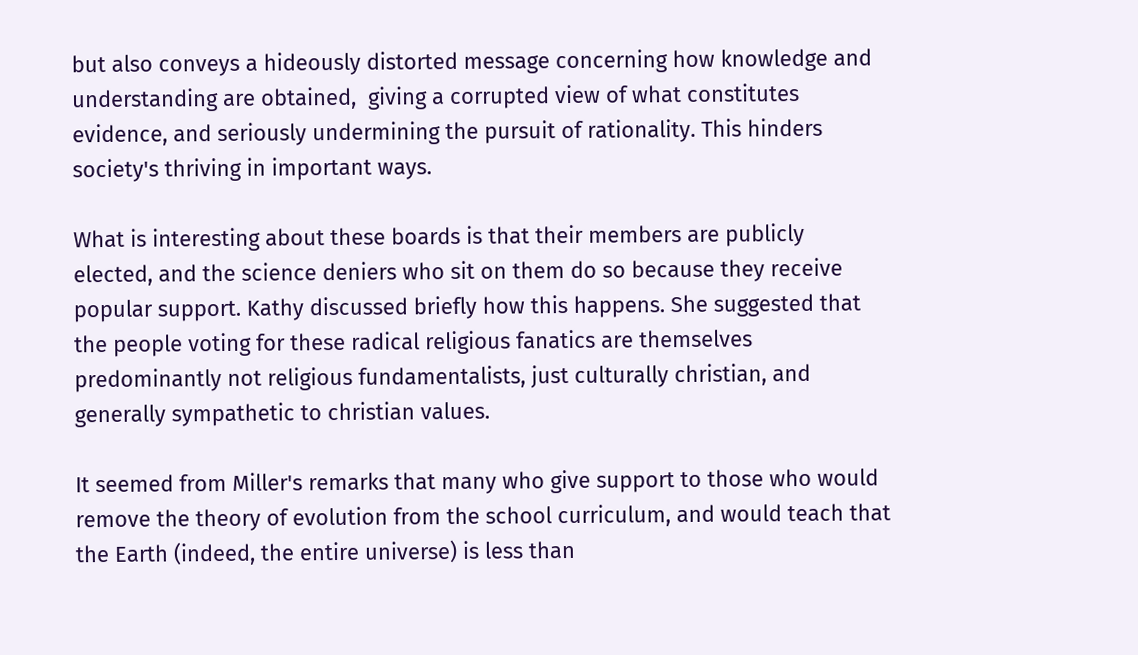but also conveys a hideously distorted message concerning how knowledge and understanding are obtained,  giving a corrupted view of what constitutes evidence, and seriously undermining the pursuit of rationality. This hinders society's thriving in important ways.

What is interesting about these boards is that their members are publicly elected, and the science deniers who sit on them do so because they receive popular support. Kathy discussed briefly how this happens. She suggested that the people voting for these radical religious fanatics are themselves predominantly not religious fundamentalists, just culturally christian, and generally sympathetic to christian values.

It seemed from Miller's remarks that many who give support to those who would remove the theory of evolution from the school curriculum, and would teach that the Earth (indeed, the entire universe) is less than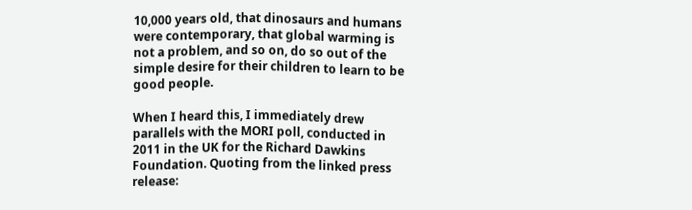10,000 years old, that dinosaurs and humans were contemporary, that global warming is not a problem, and so on, do so out of the simple desire for their children to learn to be good people.

When I heard this, I immediately drew parallels with the MORI poll, conducted in 2011 in the UK for the Richard Dawkins Foundation. Quoting from the linked press release: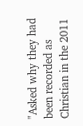"Asked why they had been recorded as Christian in the 2011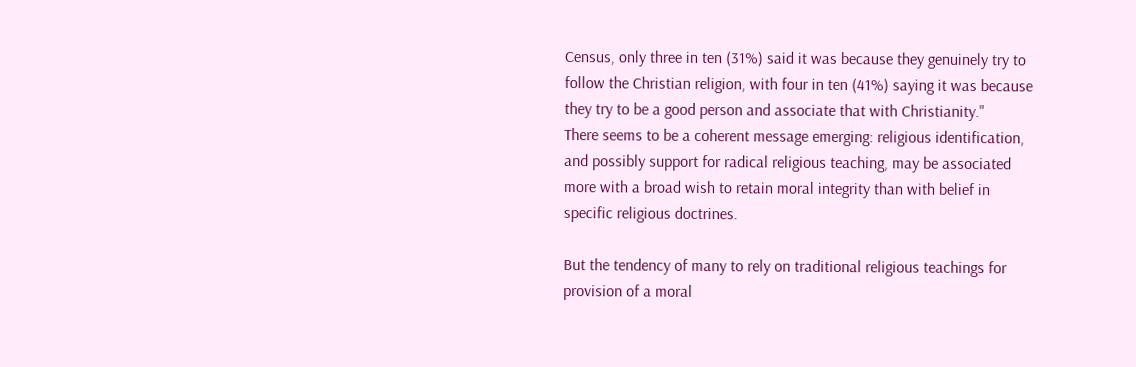Census, only three in ten (31%) said it was because they genuinely try to follow the Christian religion, with four in ten (41%) saying it was because they try to be a good person and associate that with Christianity."
There seems to be a coherent message emerging: religious identification, and possibly support for radical religious teaching, may be associated more with a broad wish to retain moral integrity than with belief in specific religious doctrines.

But the tendency of many to rely on traditional religious teachings for provision of a moral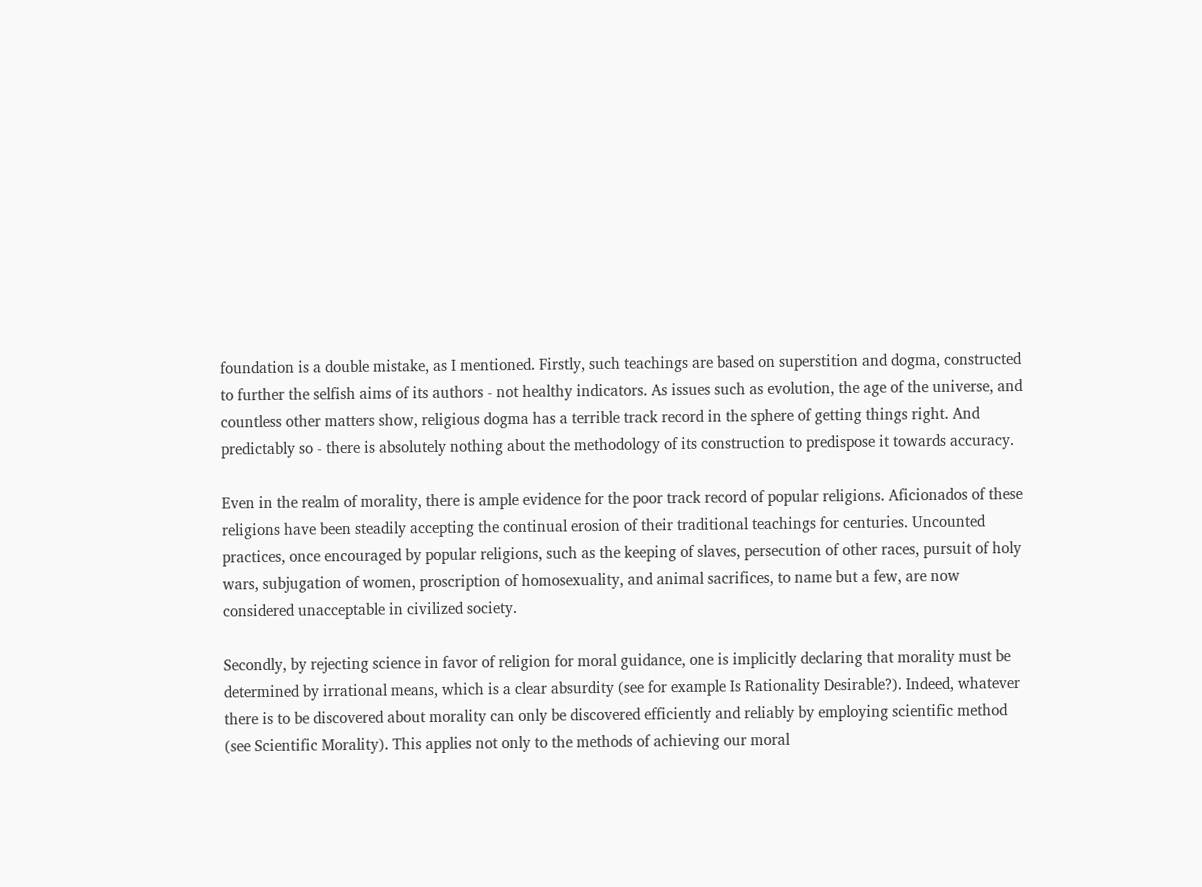foundation is a double mistake, as I mentioned. Firstly, such teachings are based on superstition and dogma, constructed to further the selfish aims of its authors - not healthy indicators. As issues such as evolution, the age of the universe, and countless other matters show, religious dogma has a terrible track record in the sphere of getting things right. And predictably so - there is absolutely nothing about the methodology of its construction to predispose it towards accuracy.

Even in the realm of morality, there is ample evidence for the poor track record of popular religions. Aficionados of these religions have been steadily accepting the continual erosion of their traditional teachings for centuries. Uncounted practices, once encouraged by popular religions, such as the keeping of slaves, persecution of other races, pursuit of holy wars, subjugation of women, proscription of homosexuality, and animal sacrifices, to name but a few, are now considered unacceptable in civilized society.

Secondly, by rejecting science in favor of religion for moral guidance, one is implicitly declaring that morality must be determined by irrational means, which is a clear absurdity (see for example Is Rationality Desirable?). Indeed, whatever there is to be discovered about morality can only be discovered efficiently and reliably by employing scientific method (see Scientific Morality). This applies not only to the methods of achieving our moral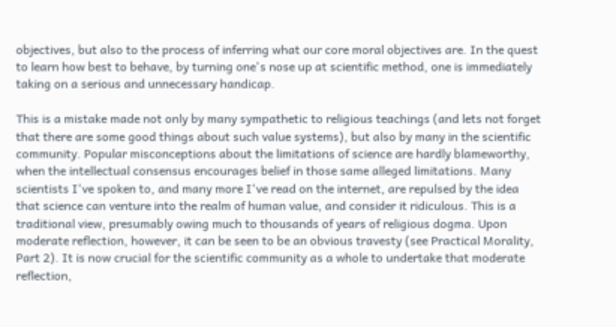objectives, but also to the process of inferring what our core moral objectives are. In the quest to learn how best to behave, by turning one's nose up at scientific method, one is immediately taking on a serious and unnecessary handicap.

This is a mistake made not only by many sympathetic to religious teachings (and lets not forget that there are some good things about such value systems), but also by many in the scientific community. Popular misconceptions about the limitations of science are hardly blameworthy, when the intellectual consensus encourages belief in those same alleged limitations. Many scientists I've spoken to, and many more I've read on the internet, are repulsed by the idea that science can venture into the realm of human value, and consider it ridiculous. This is a traditional view, presumably owing much to thousands of years of religious dogma. Upon moderate reflection, however, it can be seen to be an obvious travesty (see Practical Morality, Part 2). It is now crucial for the scientific community as a whole to undertake that moderate reflection,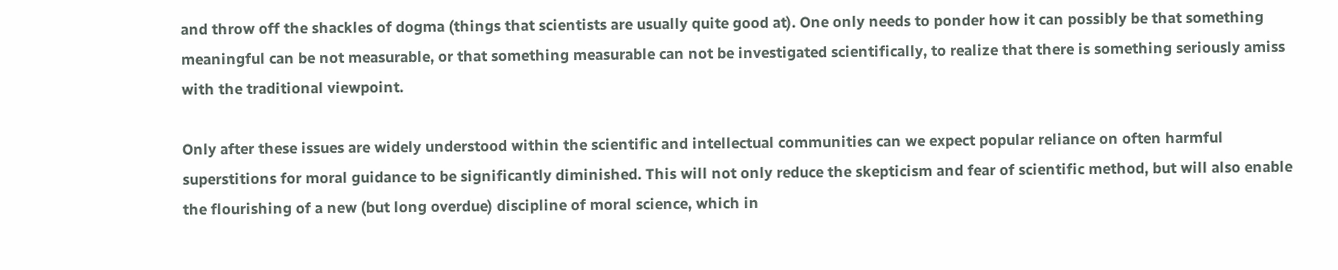and throw off the shackles of dogma (things that scientists are usually quite good at). One only needs to ponder how it can possibly be that something meaningful can be not measurable, or that something measurable can not be investigated scientifically, to realize that there is something seriously amiss with the traditional viewpoint.

Only after these issues are widely understood within the scientific and intellectual communities can we expect popular reliance on often harmful superstitions for moral guidance to be significantly diminished. This will not only reduce the skepticism and fear of scientific method, but will also enable the flourishing of a new (but long overdue) discipline of moral science, which in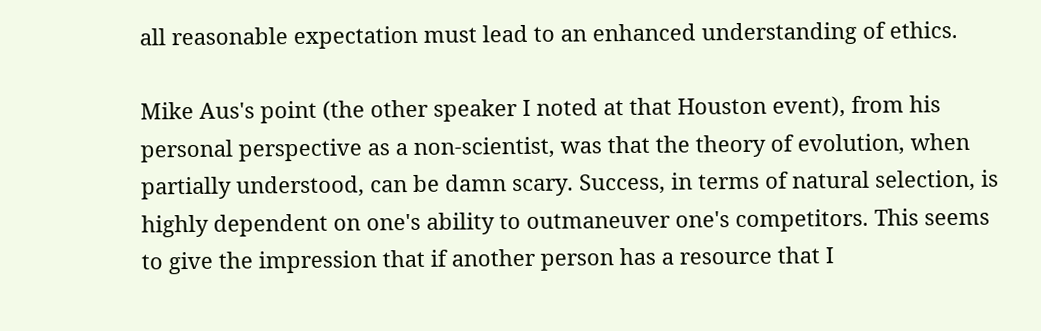all reasonable expectation must lead to an enhanced understanding of ethics.

Mike Aus's point (the other speaker I noted at that Houston event), from his personal perspective as a non-scientist, was that the theory of evolution, when partially understood, can be damn scary. Success, in terms of natural selection, is highly dependent on one's ability to outmaneuver one's competitors. This seems to give the impression that if another person has a resource that I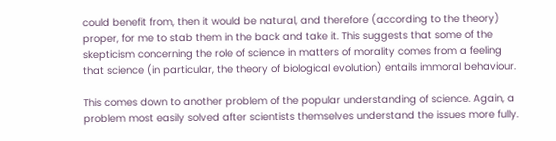could benefit from, then it would be natural, and therefore (according to the theory) proper, for me to stab them in the back and take it. This suggests that some of the skepticism concerning the role of science in matters of morality comes from a feeling that science (in particular, the theory of biological evolution) entails immoral behaviour.

This comes down to another problem of the popular understanding of science. Again, a problem most easily solved after scientists themselves understand the issues more fully.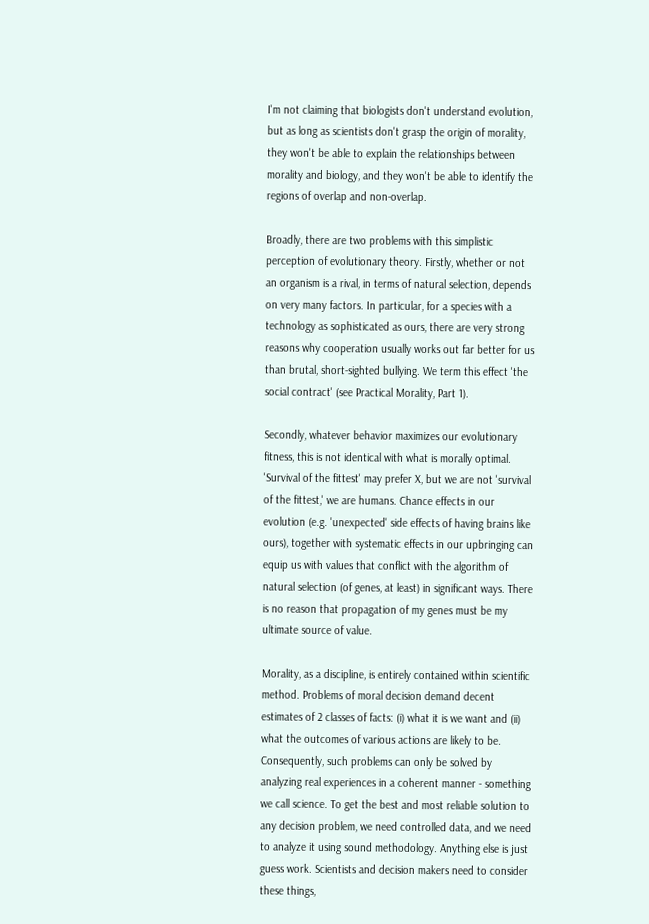I'm not claiming that biologists don't understand evolution, but as long as scientists don't grasp the origin of morality, they won't be able to explain the relationships between morality and biology, and they won't be able to identify the regions of overlap and non-overlap.

Broadly, there are two problems with this simplistic perception of evolutionary theory. Firstly, whether or not an organism is a rival, in terms of natural selection, depends on very many factors. In particular, for a species with a technology as sophisticated as ours, there are very strong reasons why cooperation usually works out far better for us than brutal, short-sighted bullying. We term this effect 'the social contract' (see Practical Morality, Part 1).

Secondly, whatever behavior maximizes our evolutionary fitness, this is not identical with what is morally optimal. 'Survival of the fittest' may prefer X, but we are not 'survival of the fittest,' we are humans. Chance effects in our evolution (e.g. 'unexpected' side effects of having brains like ours), together with systematic effects in our upbringing can equip us with values that conflict with the algorithm of natural selection (of genes, at least) in significant ways. There is no reason that propagation of my genes must be my ultimate source of value.

Morality, as a discipline, is entirely contained within scientific method. Problems of moral decision demand decent estimates of 2 classes of facts: (i) what it is we want and (ii) what the outcomes of various actions are likely to be. Consequently, such problems can only be solved by analyzing real experiences in a coherent manner - something we call science. To get the best and most reliable solution to any decision problem, we need controlled data, and we need to analyze it using sound methodology. Anything else is just guess work. Scientists and decision makers need to consider these things,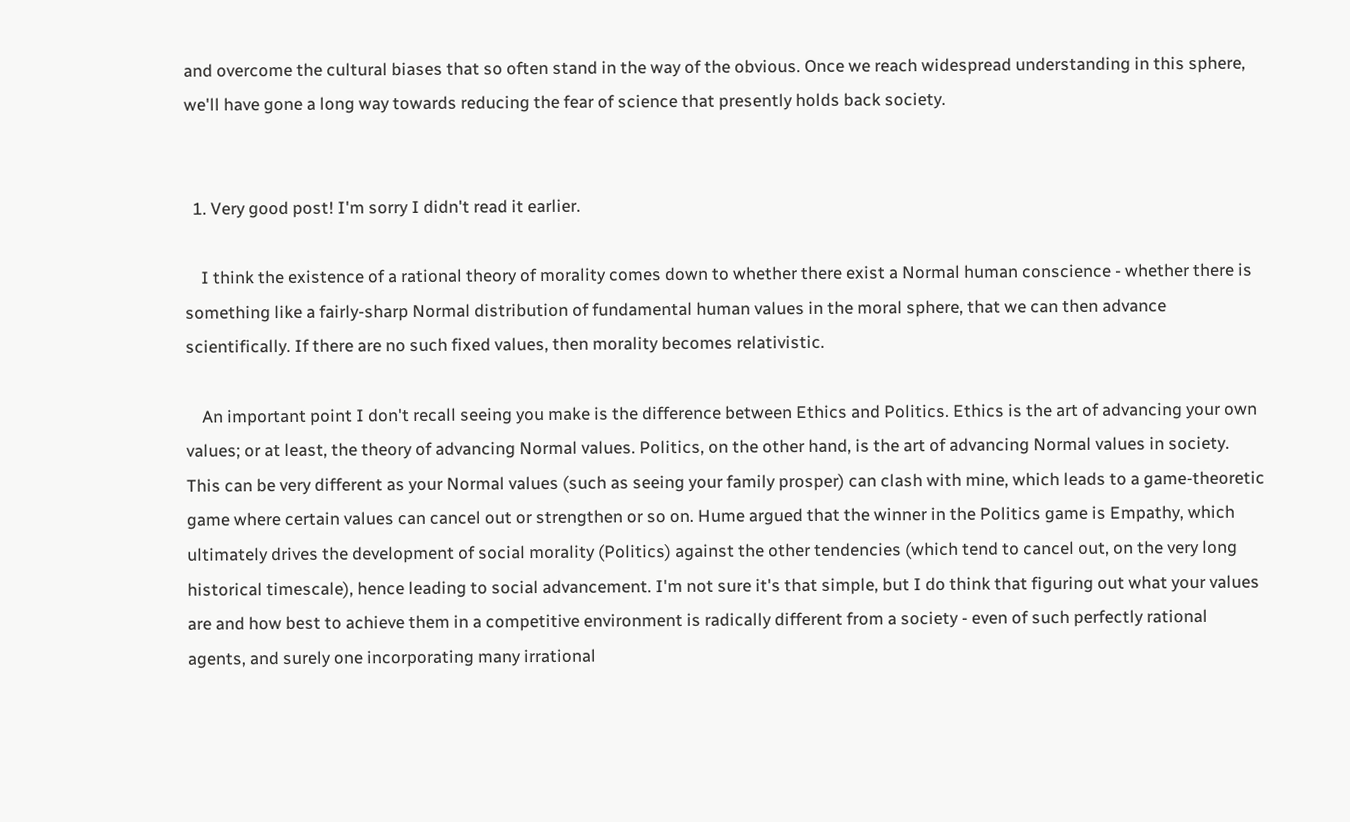and overcome the cultural biases that so often stand in the way of the obvious. Once we reach widespread understanding in this sphere, we'll have gone a long way towards reducing the fear of science that presently holds back society.


  1. Very good post! I'm sorry I didn't read it earlier.

    I think the existence of a rational theory of morality comes down to whether there exist a Normal human conscience - whether there is something like a fairly-sharp Normal distribution of fundamental human values in the moral sphere, that we can then advance scientifically. If there are no such fixed values, then morality becomes relativistic.

    An important point I don't recall seeing you make is the difference between Ethics and Politics. Ethics is the art of advancing your own values; or at least, the theory of advancing Normal values. Politics, on the other hand, is the art of advancing Normal values in society. This can be very different as your Normal values (such as seeing your family prosper) can clash with mine, which leads to a game-theoretic game where certain values can cancel out or strengthen or so on. Hume argued that the winner in the Politics game is Empathy, which ultimately drives the development of social morality (Politics) against the other tendencies (which tend to cancel out, on the very long historical timescale), hence leading to social advancement. I'm not sure it's that simple, but I do think that figuring out what your values are and how best to achieve them in a competitive environment is radically different from a society - even of such perfectly rational agents, and surely one incorporating many irrational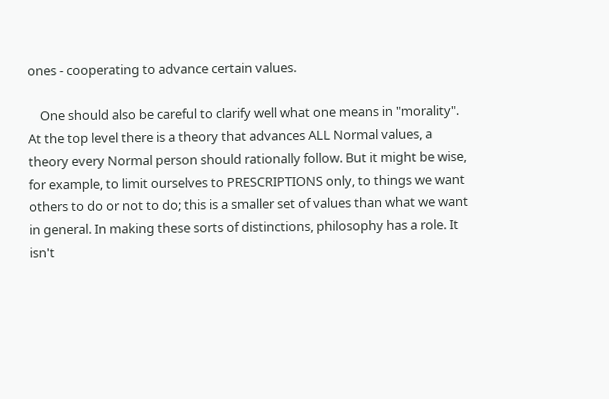ones - cooperating to advance certain values.

    One should also be careful to clarify well what one means in "morality". At the top level there is a theory that advances ALL Normal values, a theory every Normal person should rationally follow. But it might be wise, for example, to limit ourselves to PRESCRIPTIONS only, to things we want others to do or not to do; this is a smaller set of values than what we want in general. In making these sorts of distinctions, philosophy has a role. It isn't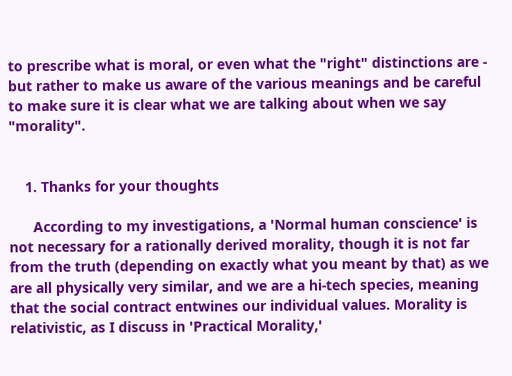to prescribe what is moral, or even what the "right" distinctions are - but rather to make us aware of the various meanings and be careful to make sure it is clear what we are talking about when we say "morality".


    1. Thanks for your thoughts

      According to my investigations, a 'Normal human conscience' is not necessary for a rationally derived morality, though it is not far from the truth (depending on exactly what you meant by that) as we are all physically very similar, and we are a hi-tech species, meaning that the social contract entwines our individual values. Morality is relativistic, as I discuss in 'Practical Morality,'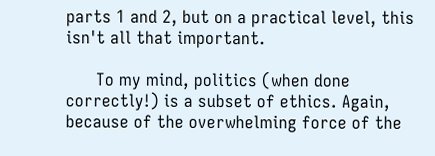parts 1 and 2, but on a practical level, this isn't all that important.

      To my mind, politics (when done correctly!) is a subset of ethics. Again, because of the overwhelming force of the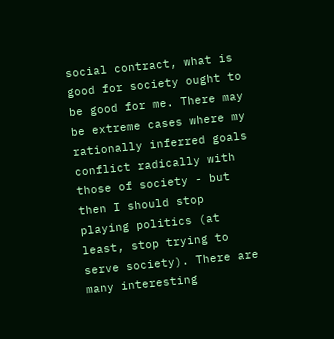social contract, what is good for society ought to be good for me. There may be extreme cases where my rationally inferred goals conflict radically with those of society - but then I should stop playing politics (at least, stop trying to serve society). There are many interesting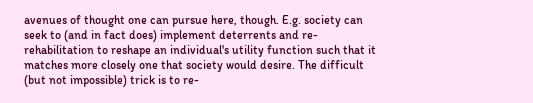avenues of thought one can pursue here, though. E.g. society can seek to (and in fact does) implement deterrents and re-rehabilitation to reshape an individual's utility function such that it matches more closely one that society would desire. The difficult (but not impossible) trick is to re-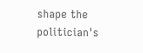shape the politician's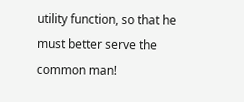utility function, so that he must better serve the common man!